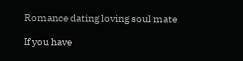Romance dating loving soul mate

If you have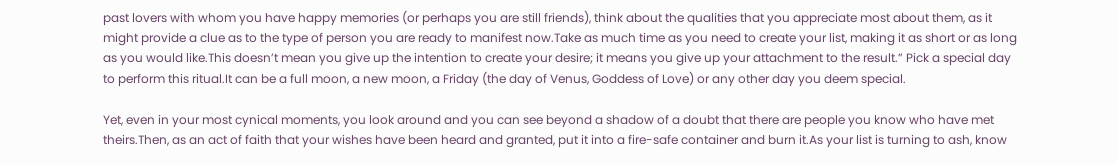past lovers with whom you have happy memories (or perhaps you are still friends), think about the qualities that you appreciate most about them, as it might provide a clue as to the type of person you are ready to manifest now.Take as much time as you need to create your list, making it as short or as long as you would like.This doesn’t mean you give up the intention to create your desire; it means you give up your attachment to the result.” Pick a special day to perform this ritual.It can be a full moon, a new moon, a Friday (the day of Venus, Goddess of Love) or any other day you deem special.

Yet, even in your most cynical moments, you look around and you can see beyond a shadow of a doubt that there are people you know who have met theirs.Then, as an act of faith that your wishes have been heard and granted, put it into a fire-safe container and burn it.As your list is turning to ash, know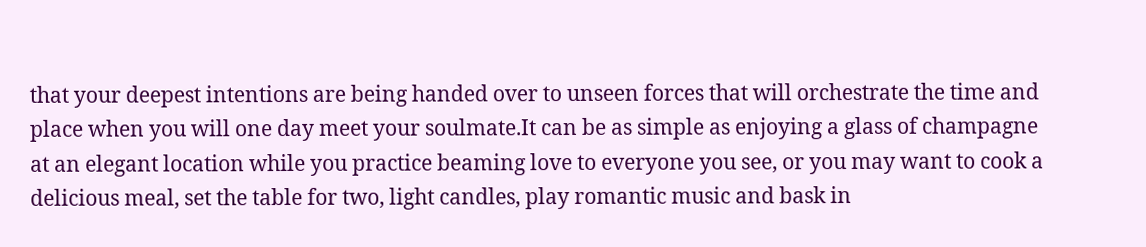that your deepest intentions are being handed over to unseen forces that will orchestrate the time and place when you will one day meet your soulmate.It can be as simple as enjoying a glass of champagne at an elegant location while you practice beaming love to everyone you see, or you may want to cook a delicious meal, set the table for two, light candles, play romantic music and bask in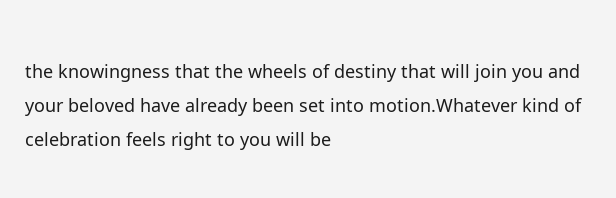the knowingness that the wheels of destiny that will join you and your beloved have already been set into motion.Whatever kind of celebration feels right to you will be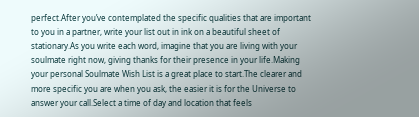perfect.After you’ve contemplated the specific qualities that are important to you in a partner, write your list out in ink on a beautiful sheet of stationary.As you write each word, imagine that you are living with your soulmate right now, giving thanks for their presence in your life.Making your personal Soulmate Wish List is a great place to start.The clearer and more specific you are when you ask, the easier it is for the Universe to answer your call.Select a time of day and location that feels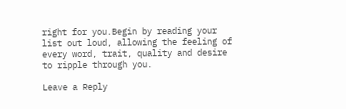right for you.Begin by reading your list out loud, allowing the feeling of every word, trait, quality and desire to ripple through you.

Leave a Reply